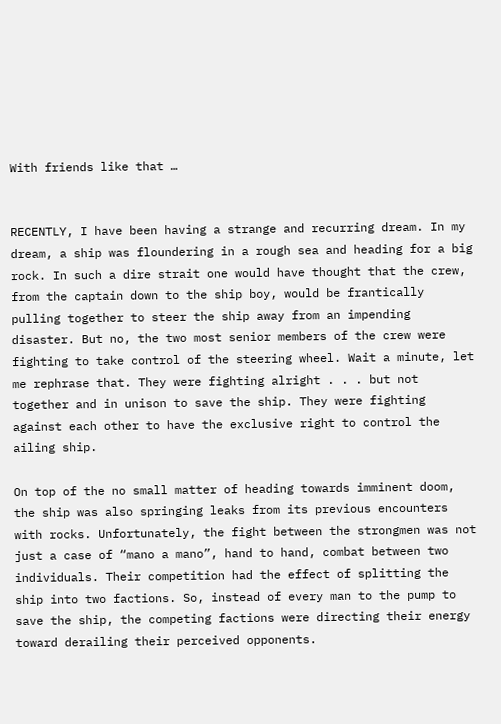With friends like that …


RECENTLY, I have been having a strange and recurring dream. In my dream, a ship was floundering in a rough sea and heading for a big rock. In such a dire strait one would have thought that the crew, from the captain down to the ship boy, would be frantically pulling together to steer the ship away from an impending disaster. But no, the two most senior members of the crew were fighting to take control of the steering wheel. Wait a minute, let me rephrase that. They were fighting alright . . . but not together and in unison to save the ship. They were fighting against each other to have the exclusive right to control the ailing ship.

On top of the no small matter of heading towards imminent doom, the ship was also springing leaks from its previous encounters with rocks. Unfortunately, the fight between the strongmen was not just a case of “mano a mano”, hand to hand, combat between two individuals. Their competition had the effect of splitting the ship into two factions. So, instead of every man to the pump to save the ship, the competing factions were directing their energy toward derailing their perceived opponents.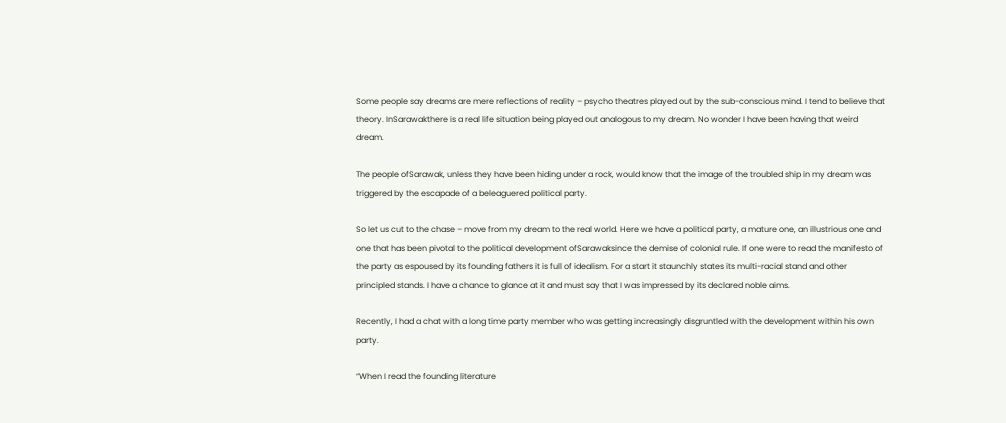Some people say dreams are mere reflections of reality – psycho theatres played out by the sub-conscious mind. I tend to believe that theory. InSarawakthere is a real life situation being played out analogous to my dream. No wonder I have been having that weird dream.

The people ofSarawak, unless they have been hiding under a rock, would know that the image of the troubled ship in my dream was triggered by the escapade of a beleaguered political party.

So let us cut to the chase – move from my dream to the real world. Here we have a political party, a mature one, an illustrious one and one that has been pivotal to the political development ofSarawaksince the demise of colonial rule. If one were to read the manifesto of the party as espoused by its founding fathers it is full of idealism. For a start it staunchly states its multi-racial stand and other principled stands. I have a chance to glance at it and must say that I was impressed by its declared noble aims.

Recently, I had a chat with a long time party member who was getting increasingly disgruntled with the development within his own party.

“When I read the founding literature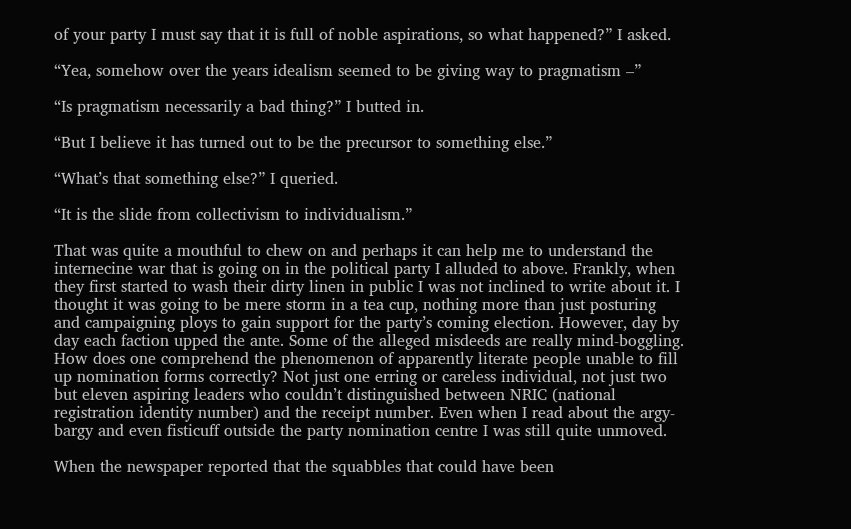of your party I must say that it is full of noble aspirations, so what happened?” I asked.

“Yea, somehow over the years idealism seemed to be giving way to pragmatism –”

“Is pragmatism necessarily a bad thing?” I butted in.

“But I believe it has turned out to be the precursor to something else.”

“What’s that something else?” I queried.

“It is the slide from collectivism to individualism.”

That was quite a mouthful to chew on and perhaps it can help me to understand the internecine war that is going on in the political party I alluded to above. Frankly, when they first started to wash their dirty linen in public I was not inclined to write about it. I thought it was going to be mere storm in a tea cup, nothing more than just posturing and campaigning ploys to gain support for the party’s coming election. However, day by day each faction upped the ante. Some of the alleged misdeeds are really mind-boggling. How does one comprehend the phenomenon of apparently literate people unable to fill up nomination forms correctly? Not just one erring or careless individual, not just two but eleven aspiring leaders who couldn’t distinguished between NRIC (national registration identity number) and the receipt number. Even when I read about the argy-bargy and even fisticuff outside the party nomination centre I was still quite unmoved.

When the newspaper reported that the squabbles that could have been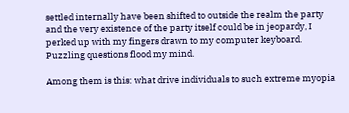settled internally have been shifted to outside the realm the party and the very existence of the party itself could be in jeopardy, I perked up with my fingers drawn to my computer keyboard. Puzzling questions flood my mind.

Among them is this: what drive individuals to such extreme myopia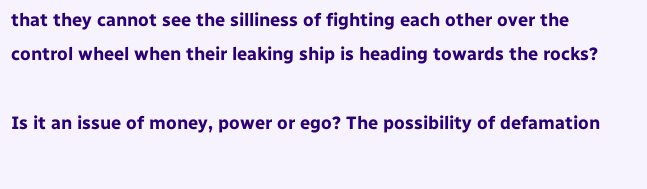that they cannot see the silliness of fighting each other over the control wheel when their leaking ship is heading towards the rocks?

Is it an issue of money, power or ego? The possibility of defamation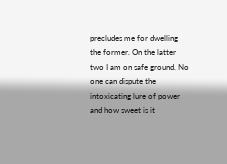precludes me for dwelling the former. On the latter two I am on safe ground. No one can dispute the intoxicating lure of power and how sweet is it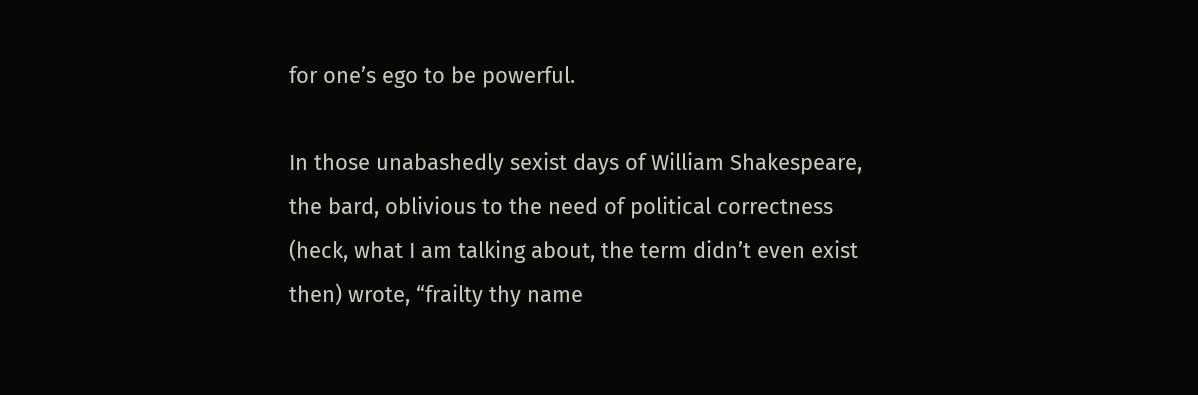for one’s ego to be powerful.

In those unabashedly sexist days of William Shakespeare, the bard, oblivious to the need of political correctness (heck, what I am talking about, the term didn’t even exist then) wrote, “frailty thy name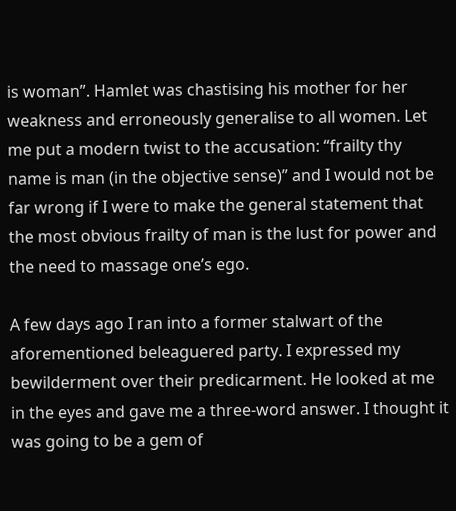is woman”. Hamlet was chastising his mother for her weakness and erroneously generalise to all women. Let me put a modern twist to the accusation: “frailty thy name is man (in the objective sense)” and I would not be far wrong if I were to make the general statement that the most obvious frailty of man is the lust for power and the need to massage one’s ego.

A few days ago I ran into a former stalwart of the aforementioned beleaguered party. I expressed my bewilderment over their predicarment. He looked at me in the eyes and gave me a three-word answer. I thought it was going to be a gem of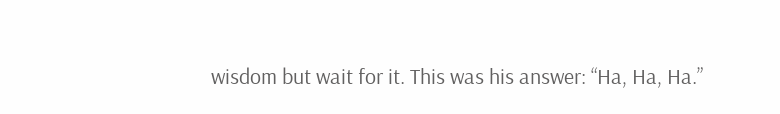wisdom but wait for it. This was his answer: “Ha, Ha, Ha.”